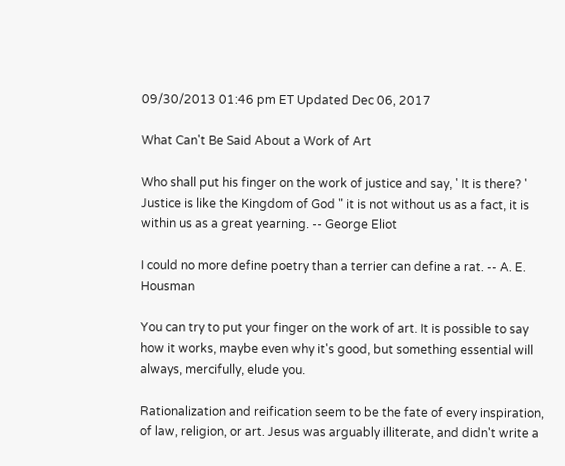09/30/2013 01:46 pm ET Updated Dec 06, 2017

What Can't Be Said About a Work of Art

Who shall put his finger on the work of justice and say, ' It is there? ' Justice is like the Kingdom of God " it is not without us as a fact, it is within us as a great yearning. -- George Eliot

I could no more define poetry than a terrier can define a rat. -- A. E. Housman

You can try to put your finger on the work of art. It is possible to say how it works, maybe even why it's good, but something essential will always, mercifully, elude you.

Rationalization and reification seem to be the fate of every inspiration, of law, religion, or art. Jesus was arguably illiterate, and didn't write a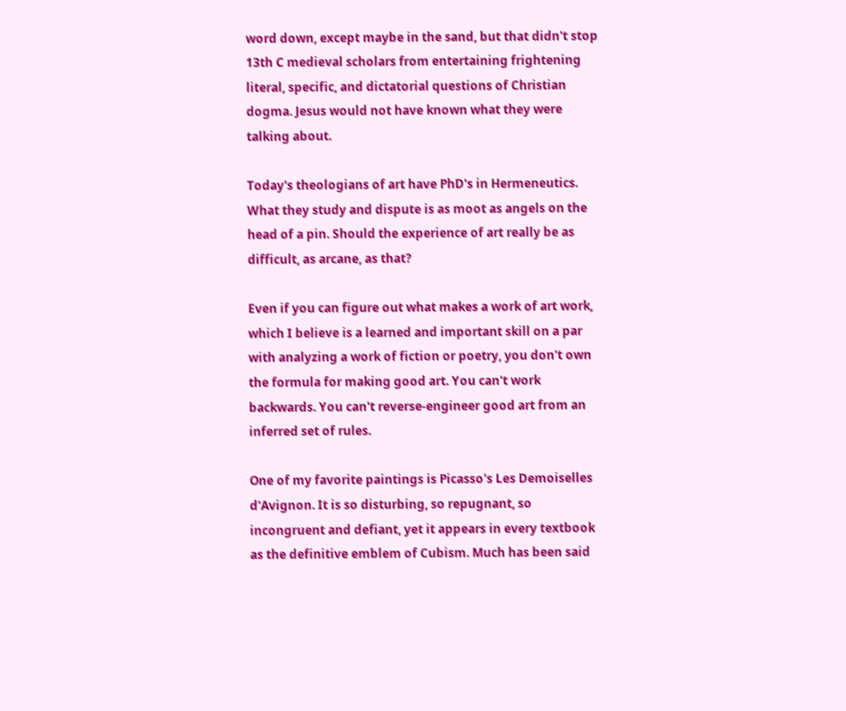word down, except maybe in the sand, but that didn't stop 13th C medieval scholars from entertaining frightening literal, specific, and dictatorial questions of Christian dogma. Jesus would not have known what they were talking about.

Today's theologians of art have PhD's in Hermeneutics. What they study and dispute is as moot as angels on the head of a pin. Should the experience of art really be as difficult, as arcane, as that?

Even if you can figure out what makes a work of art work, which I believe is a learned and important skill on a par with analyzing a work of fiction or poetry, you don't own the formula for making good art. You can't work backwards. You can't reverse-engineer good art from an inferred set of rules.

One of my favorite paintings is Picasso's Les Demoiselles d'Avignon. It is so disturbing, so repugnant, so incongruent and defiant, yet it appears in every textbook as the definitive emblem of Cubism. Much has been said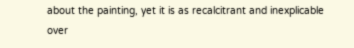about the painting, yet it is as recalcitrant and inexplicable over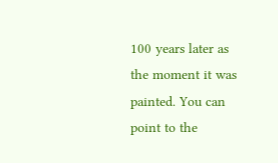100 years later as the moment it was painted. You can point to the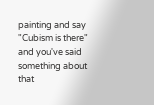painting and say "Cubism is there" and you've said something about that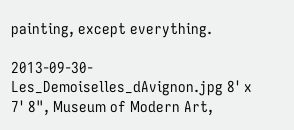painting, except everything.

2013-09-30-Les_Demoiselles_dAvignon.jpg 8' x 7' 8", Museum of Modern Art,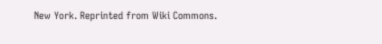New York. Reprinted from Wiki Commons.